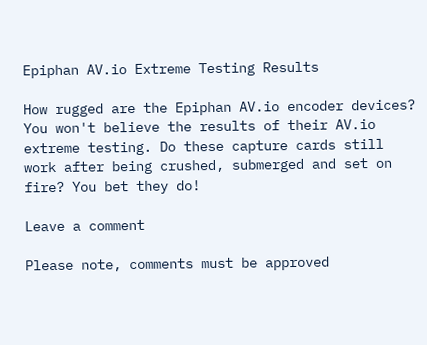Epiphan AV.io Extreme Testing Results

How rugged are the Epiphan AV.io encoder devices? You won't believe the results of their AV.io extreme testing. Do these capture cards still work after being crushed, submerged and set on fire? You bet they do!

Leave a comment

Please note, comments must be approved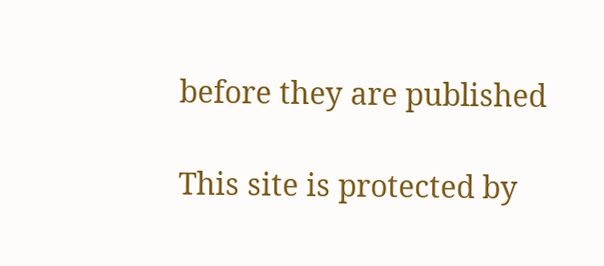before they are published

This site is protected by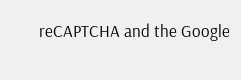reCAPTCHA and the Google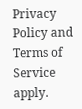Privacy Policy and Terms of Service apply.